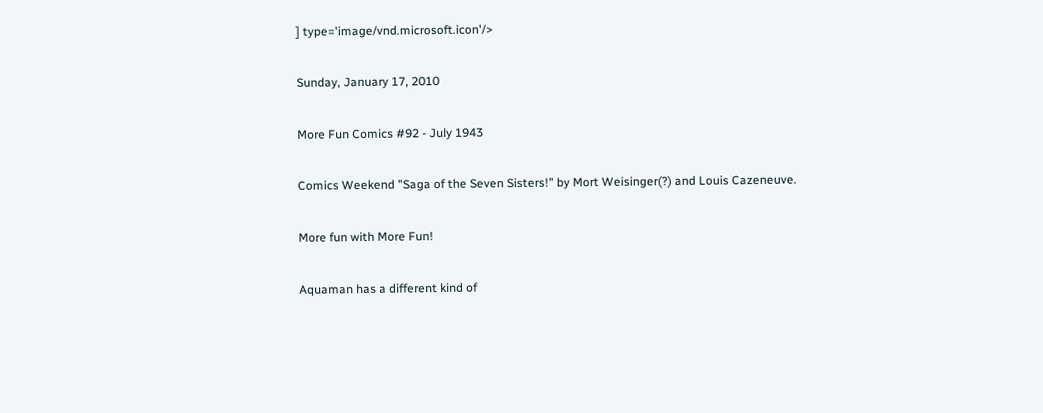] type='image/vnd.microsoft.icon'/>

Sunday, January 17, 2010

More Fun Comics #92 - July 1943

Comics Weekend "Saga of the Seven Sisters!" by Mort Weisinger(?) and Louis Cazeneuve.

More fun with More Fun!

Aquaman has a different kind of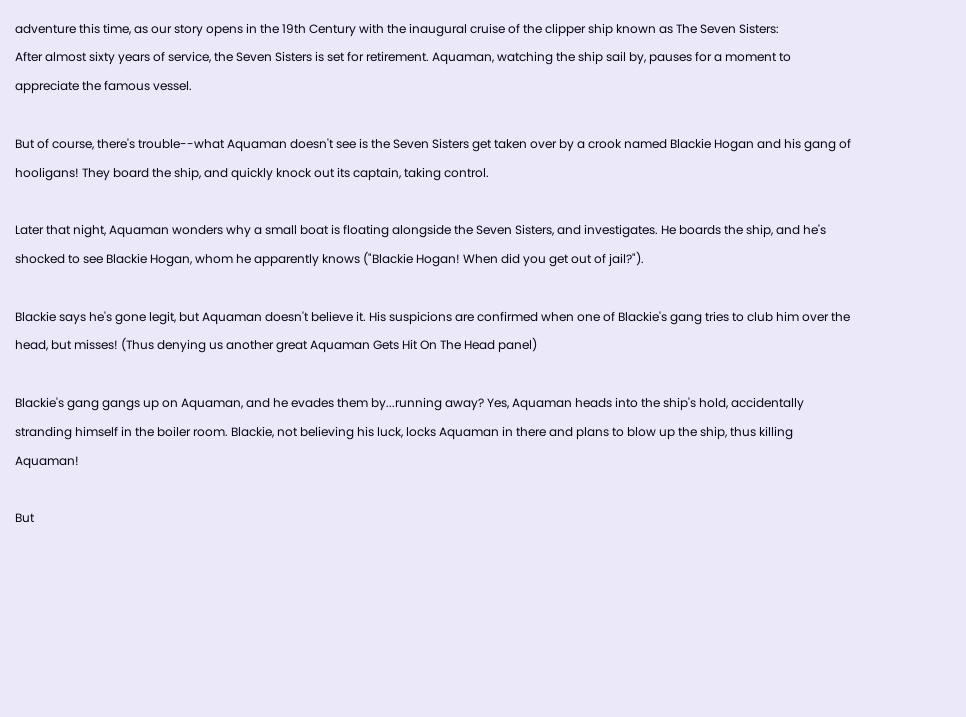adventure this time, as our story opens in the 19th Century with the inaugural cruise of the clipper ship known as The Seven Sisters:
After almost sixty years of service, the Seven Sisters is set for retirement. Aquaman, watching the ship sail by, pauses for a moment to appreciate the famous vessel.

But of course, there's trouble--what Aquaman doesn't see is the Seven Sisters get taken over by a crook named Blackie Hogan and his gang of hooligans! They board the ship, and quickly knock out its captain, taking control.

Later that night, Aquaman wonders why a small boat is floating alongside the Seven Sisters, and investigates. He boards the ship, and he's shocked to see Blackie Hogan, whom he apparently knows ("Blackie Hogan! When did you get out of jail?").

Blackie says he's gone legit, but Aquaman doesn't believe it. His suspicions are confirmed when one of Blackie's gang tries to club him over the head, but misses! (Thus denying us another great Aquaman Gets Hit On The Head panel)

Blackie's gang gangs up on Aquaman, and he evades them by...running away? Yes, Aquaman heads into the ship's hold, accidentally stranding himself in the boiler room. Blackie, not believing his luck, locks Aquaman in there and plans to blow up the ship, thus killing Aquaman!

But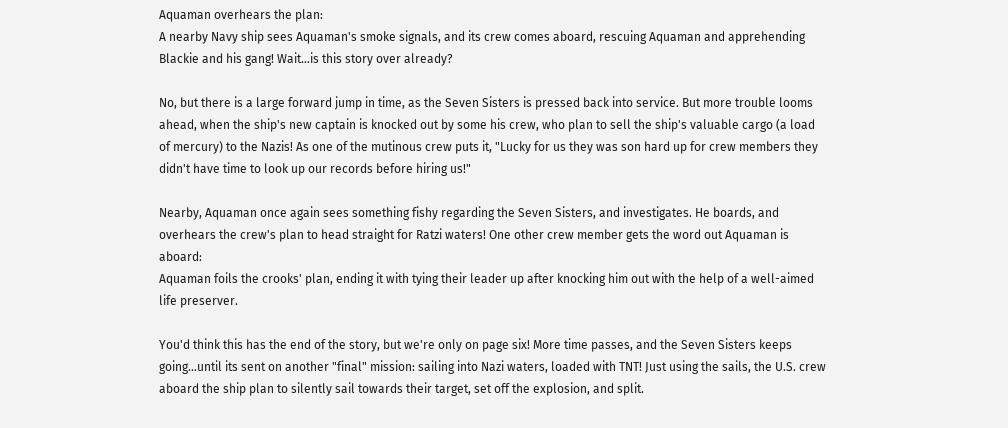Aquaman overhears the plan:
A nearby Navy ship sees Aquaman's smoke signals, and its crew comes aboard, rescuing Aquaman and apprehending Blackie and his gang! Wait...is this story over already?

No, but there is a large forward jump in time, as the Seven Sisters is pressed back into service. But more trouble looms ahead, when the ship's new captain is knocked out by some his crew, who plan to sell the ship's valuable cargo (a load of mercury) to the Nazis! As one of the mutinous crew puts it, "Lucky for us they was son hard up for crew members they didn't have time to look up our records before hiring us!"

Nearby, Aquaman once again sees something fishy regarding the Seven Sisters, and investigates. He boards, and overhears the crew's plan to head straight for Ratzi waters! One other crew member gets the word out Aquaman is aboard:
Aquaman foils the crooks' plan, ending it with tying their leader up after knocking him out with the help of a well-aimed life preserver.

You'd think this has the end of the story, but we're only on page six! More time passes, and the Seven Sisters keeps going...until its sent on another "final" mission: sailing into Nazi waters, loaded with TNT! Just using the sails, the U.S. crew aboard the ship plan to silently sail towards their target, set off the explosion, and split.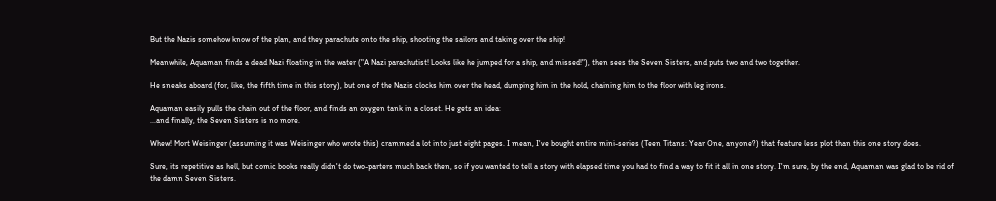But the Nazis somehow know of the plan, and they parachute onto the ship, shooting the sailors and taking over the ship!

Meanwhile, Aquaman finds a dead Nazi floating in the water ("A Nazi parachutist! Looks like he jumped for a ship, and missed!"), then sees the Seven Sisters, and puts two and two together.

He sneaks aboard (for, like, the fifth time in this story), but one of the Nazis clocks him over the head, dumping him in the hold, chaining him to the floor with leg irons.

Aquaman easily pulls the chain out of the floor, and finds an oxygen tank in a closet. He gets an idea:
...and finally, the Seven Sisters is no more.

Whew! Mort Weisinger (assuming it was Weisinger who wrote this) crammed a lot into just eight pages. I mean, I've bought entire mini-series (Teen Titans: Year One, anyone?) that feature less plot than this one story does.

Sure, its repetitive as hell, but comic books really didn't do two-parters much back then, so if you wanted to tell a story with elapsed time you had to find a way to fit it all in one story. I'm sure, by the end, Aquaman was glad to be rid of the damn Seven Sisters.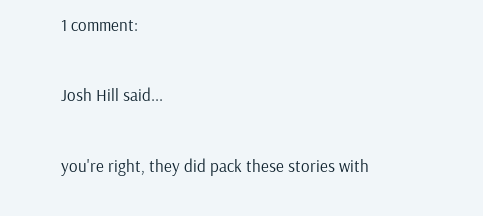1 comment:

Josh Hill said...

you're right, they did pack these stories with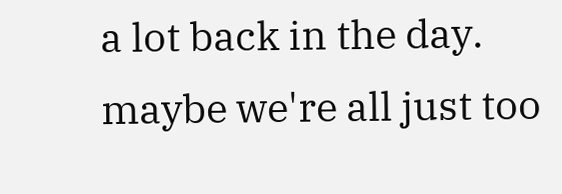a lot back in the day. maybe we're all just too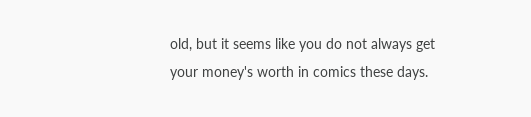old, but it seems like you do not always get your money's worth in comics these days.